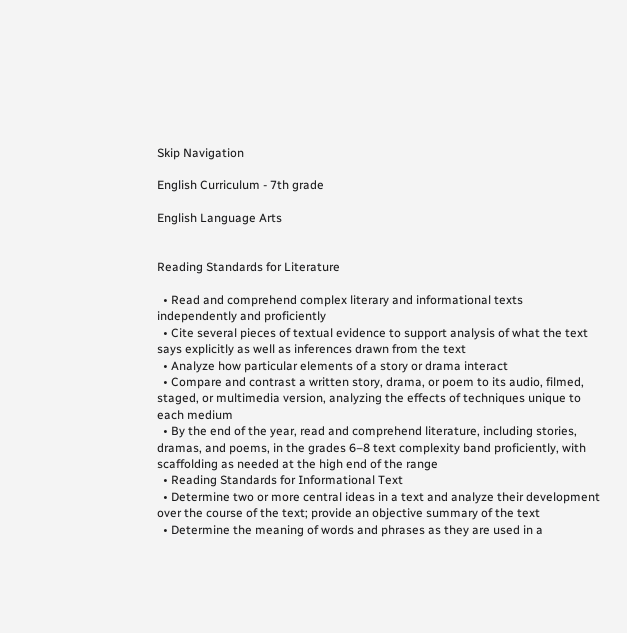Skip Navigation

English Curriculum - 7th grade

English Language Arts


Reading Standards for Literature

  • Read and comprehend complex literary and informational texts independently and proficiently
  • Cite several pieces of textual evidence to support analysis of what the text says explicitly as well as inferences drawn from the text
  • Analyze how particular elements of a story or drama interact
  • Compare and contrast a written story, drama, or poem to its audio, filmed, staged, or multimedia version, analyzing the effects of techniques unique to each medium
  • By the end of the year, read and comprehend literature, including stories, dramas, and poems, in the grades 6–8 text complexity band proficiently, with scaffolding as needed at the high end of the range
  • Reading Standards for Informational Text
  • Determine two or more central ideas in a text and analyze their development over the course of the text; provide an objective summary of the text
  • Determine the meaning of words and phrases as they are used in a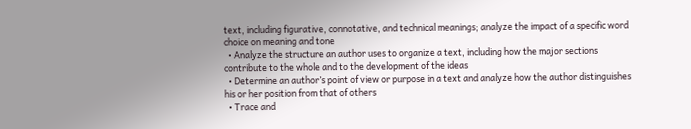text, including figurative, connotative, and technical meanings; analyze the impact of a specific word choice on meaning and tone
  • Analyze the structure an author uses to organize a text, including how the major sections contribute to the whole and to the development of the ideas
  • Determine an author’s point of view or purpose in a text and analyze how the author distinguishes his or her position from that of others
  • Trace and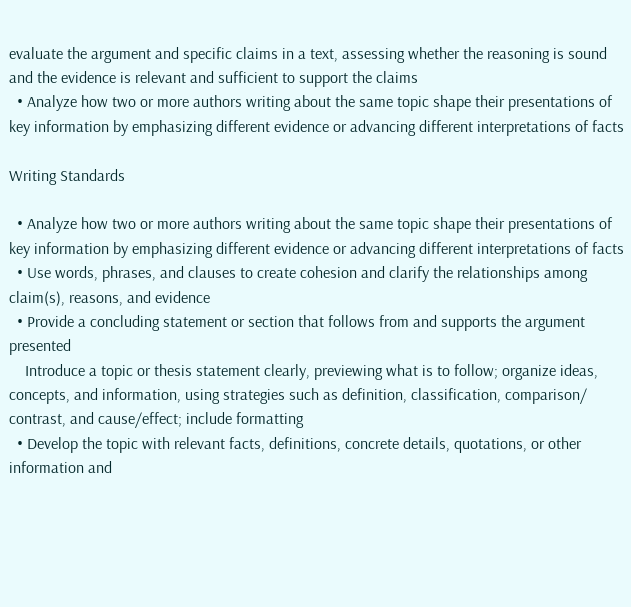evaluate the argument and specific claims in a text, assessing whether the reasoning is sound and the evidence is relevant and sufficient to support the claims
  • Analyze how two or more authors writing about the same topic shape their presentations of key information by emphasizing different evidence or advancing different interpretations of facts

Writing Standards

  • Analyze how two or more authors writing about the same topic shape their presentations of key information by emphasizing different evidence or advancing different interpretations of facts
  • Use words, phrases, and clauses to create cohesion and clarify the relationships among claim(s), reasons, and evidence
  • Provide a concluding statement or section that follows from and supports the argument presented
    Introduce a topic or thesis statement clearly, previewing what is to follow; organize ideas, concepts, and information, using strategies such as definition, classification, comparison/ contrast, and cause/effect; include formatting
  • Develop the topic with relevant facts, definitions, concrete details, quotations, or other information and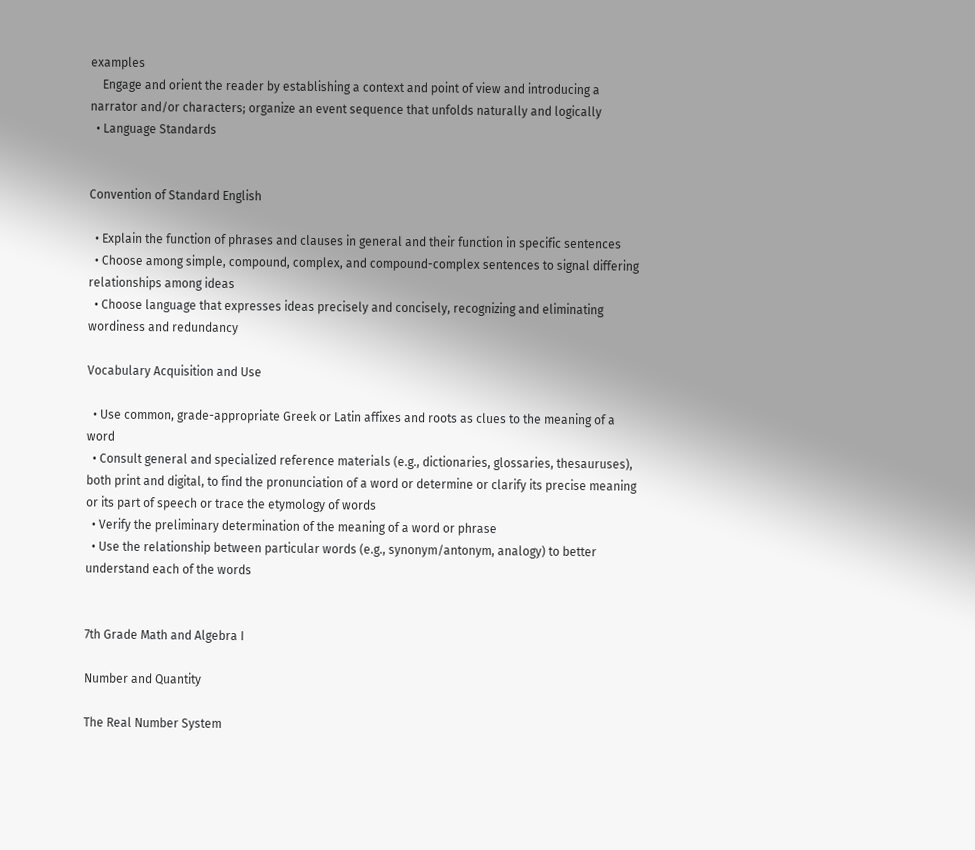examples
    Engage and orient the reader by establishing a context and point of view and introducing a narrator and/or characters; organize an event sequence that unfolds naturally and logically
  • Language Standards


Convention of Standard English

  • Explain the function of phrases and clauses in general and their function in specific sentences
  • Choose among simple, compound, complex, and compound-complex sentences to signal differing relationships among ideas
  • Choose language that expresses ideas precisely and concisely, recognizing and eliminating wordiness and redundancy

Vocabulary Acquisition and Use

  • Use common, grade-appropriate Greek or Latin affixes and roots as clues to the meaning of a word
  • Consult general and specialized reference materials (e.g., dictionaries, glossaries, thesauruses), both print and digital, to find the pronunciation of a word or determine or clarify its precise meaning or its part of speech or trace the etymology of words
  • Verify the preliminary determination of the meaning of a word or phrase
  • Use the relationship between particular words (e.g., synonym/antonym, analogy) to better understand each of the words


7th Grade Math and Algebra I

Number and Quantity

The Real Number System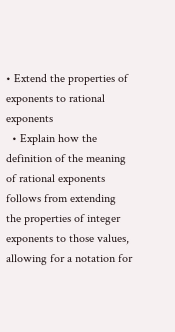• Extend the properties of exponents to rational exponents
  • Explain how the definition of the meaning of rational exponents follows from extending the properties of integer exponents to those values, allowing for a notation for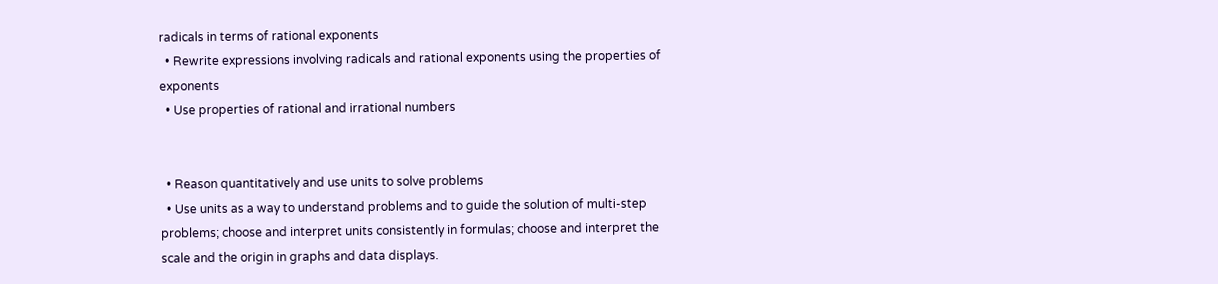radicals in terms of rational exponents
  • Rewrite expressions involving radicals and rational exponents using the properties of exponents
  • Use properties of rational and irrational numbers


  • Reason quantitatively and use units to solve problems
  • Use units as a way to understand problems and to guide the solution of multi-step problems; choose and interpret units consistently in formulas; choose and interpret the scale and the origin in graphs and data displays.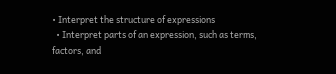• Interpret the structure of expressions
  • Interpret parts of an expression, such as terms, factors, and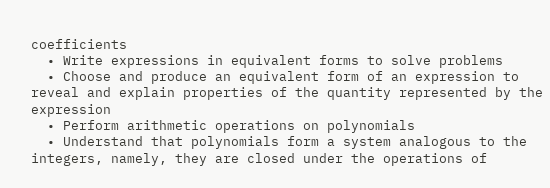coefficients
  • Write expressions in equivalent forms to solve problems
  • Choose and produce an equivalent form of an expression to reveal and explain properties of the quantity represented by the expression
  • Perform arithmetic operations on polynomials
  • Understand that polynomials form a system analogous to the integers, namely, they are closed under the operations of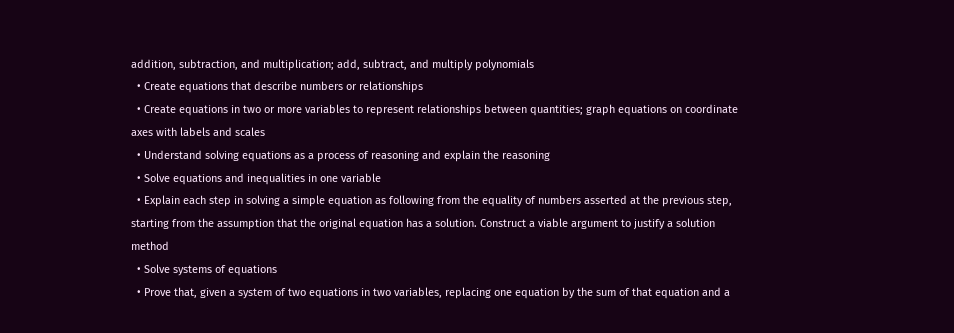addition, subtraction, and multiplication; add, subtract, and multiply polynomials
  • Create equations that describe numbers or relationships
  • Create equations in two or more variables to represent relationships between quantities; graph equations on coordinate axes with labels and scales
  • Understand solving equations as a process of reasoning and explain the reasoning
  • Solve equations and inequalities in one variable
  • Explain each step in solving a simple equation as following from the equality of numbers asserted at the previous step, starting from the assumption that the original equation has a solution. Construct a viable argument to justify a solution method
  • Solve systems of equations
  • Prove that, given a system of two equations in two variables, replacing one equation by the sum of that equation and a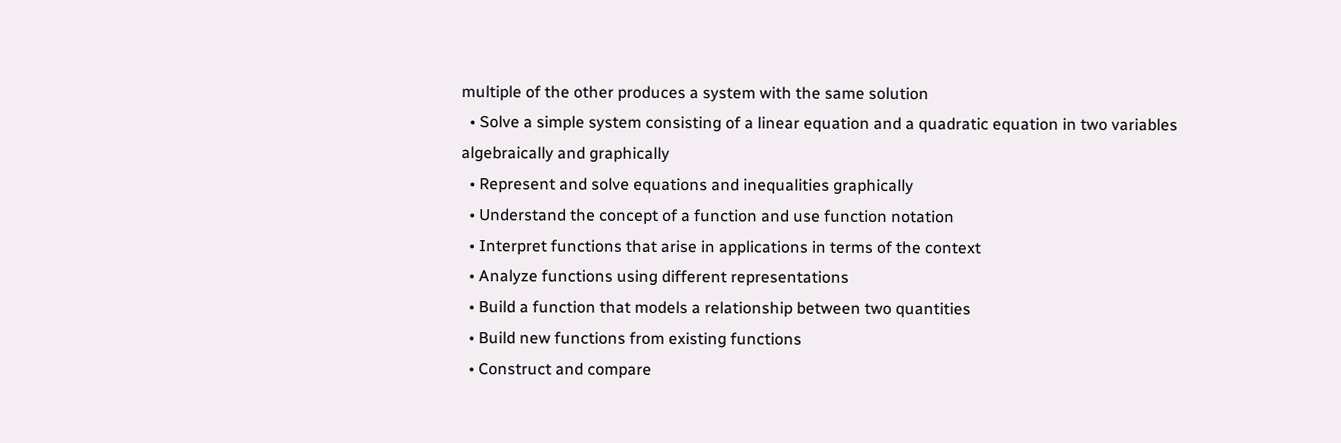multiple of the other produces a system with the same solution
  • Solve a simple system consisting of a linear equation and a quadratic equation in two variables algebraically and graphically
  • Represent and solve equations and inequalities graphically
  • Understand the concept of a function and use function notation
  • Interpret functions that arise in applications in terms of the context
  • Analyze functions using different representations
  • Build a function that models a relationship between two quantities
  • Build new functions from existing functions
  • Construct and compare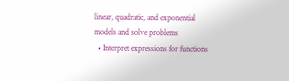linear, quadratic, and exponential models and solve problems
  • Interpret expressions for functions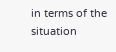in terms of the situation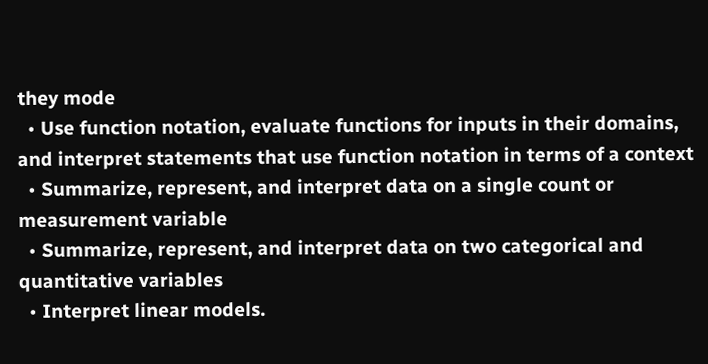they mode
  • Use function notation, evaluate functions for inputs in their domains, and interpret statements that use function notation in terms of a context
  • Summarize, represent, and interpret data on a single count or measurement variable
  • Summarize, represent, and interpret data on two categorical and quantitative variables
  • Interpret linear models.